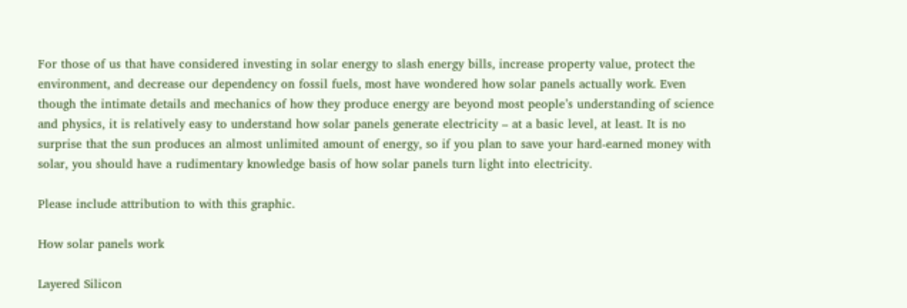For those of us that have considered investing in solar energy to slash energy bills, increase property value, protect the environment, and decrease our dependency on fossil fuels, most have wondered how solar panels actually work. Even though the intimate details and mechanics of how they produce energy are beyond most people’s understanding of science and physics, it is relatively easy to understand how solar panels generate electricity – at a basic level, at least. It is no surprise that the sun produces an almost unlimited amount of energy, so if you plan to save your hard-earned money with solar, you should have a rudimentary knowledge basis of how solar panels turn light into electricity.

Please include attribution to with this graphic.

How solar panels work

Layered Silicon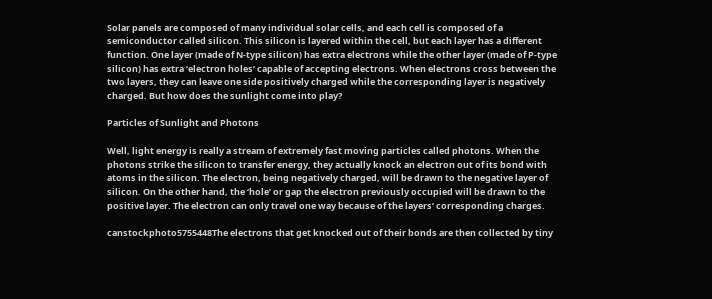Solar panels are composed of many individual solar cells, and each cell is composed of a semiconductor called silicon. This silicon is layered within the cell, but each layer has a different function. One layer (made of N-type silicon) has extra electrons while the other layer (made of P-type silicon) has extra ‘electron holes’ capable of accepting electrons. When electrons cross between the two layers, they can leave one side positively charged while the corresponding layer is negatively charged. But how does the sunlight come into play?

Particles of Sunlight and Photons

Well, light energy is really a stream of extremely fast moving particles called photons. When the photons strike the silicon to transfer energy, they actually knock an electron out of its bond with atoms in the silicon. The electron, being negatively charged, will be drawn to the negative layer of silicon. On the other hand, the ‘hole’ or gap the electron previously occupied will be drawn to the positive layer. The electron can only travel one way because of the layers’ corresponding charges.

canstockphoto5755448The electrons that get knocked out of their bonds are then collected by tiny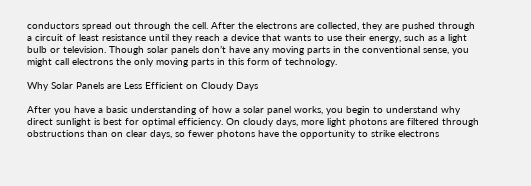conductors spread out through the cell. After the electrons are collected, they are pushed through a circuit of least resistance until they reach a device that wants to use their energy, such as a light bulb or television. Though solar panels don’t have any moving parts in the conventional sense, you might call electrons the only moving parts in this form of technology.

Why Solar Panels are Less Efficient on Cloudy Days

After you have a basic understanding of how a solar panel works, you begin to understand why direct sunlight is best for optimal efficiency. On cloudy days, more light photons are filtered through obstructions than on clear days, so fewer photons have the opportunity to strike electrons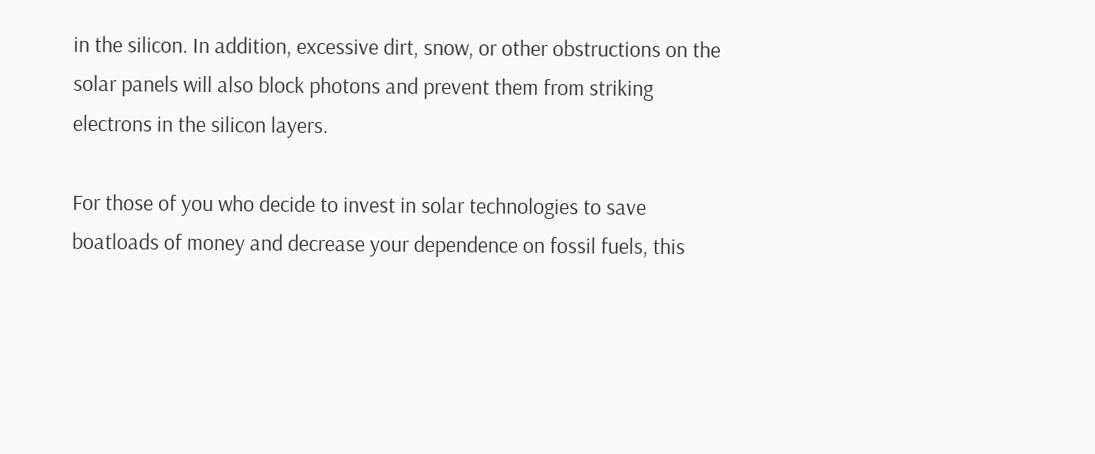in the silicon. In addition, excessive dirt, snow, or other obstructions on the solar panels will also block photons and prevent them from striking electrons in the silicon layers.

For those of you who decide to invest in solar technologies to save boatloads of money and decrease your dependence on fossil fuels, this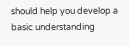should help you develop a basic understanding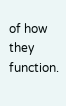of how they function.